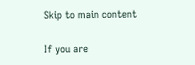Skip to main content

If you are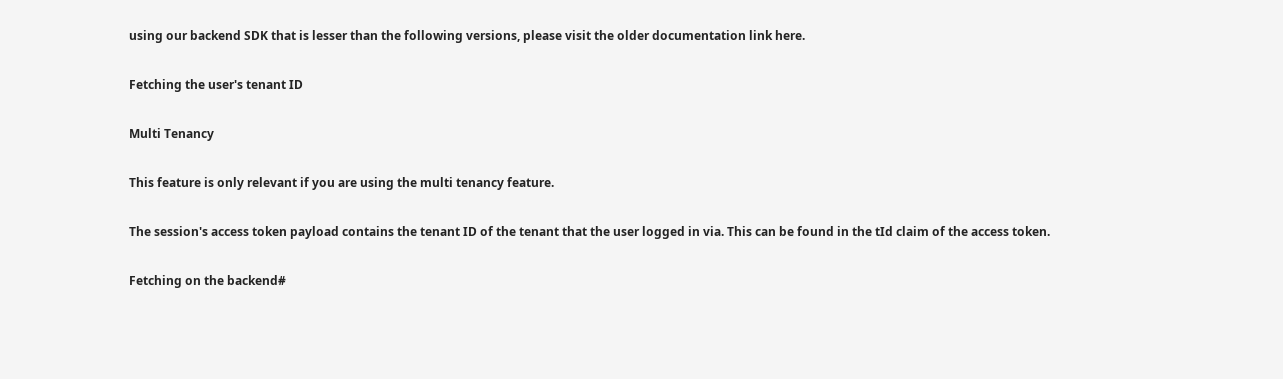using our backend SDK that is lesser than the following versions, please visit the older documentation link here.

Fetching the user's tenant ID

Multi Tenancy

This feature is only relevant if you are using the multi tenancy feature.

The session's access token payload contains the tenant ID of the tenant that the user logged in via. This can be found in the tId claim of the access token.

Fetching on the backend#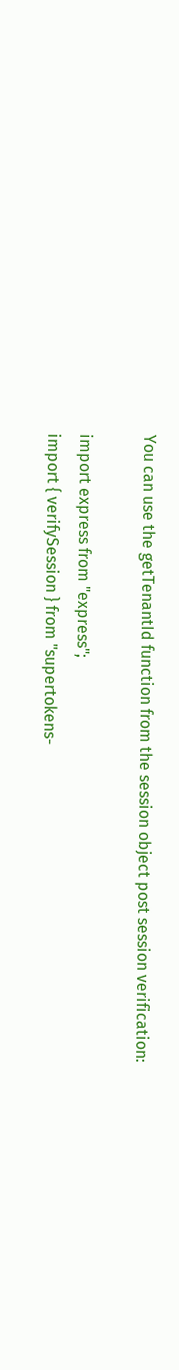You can use the getTenantId function from the session object post session verification:

import express from "express";
import { verifySession } from "supertokens-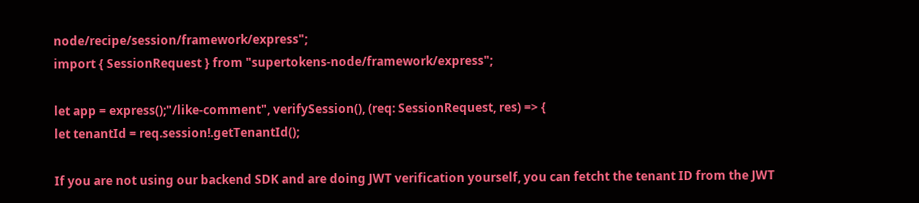node/recipe/session/framework/express";
import { SessionRequest } from "supertokens-node/framework/express";

let app = express();"/like-comment", verifySession(), (req: SessionRequest, res) => {
let tenantId = req.session!.getTenantId();

If you are not using our backend SDK and are doing JWT verification yourself, you can fetcht the tenant ID from the JWT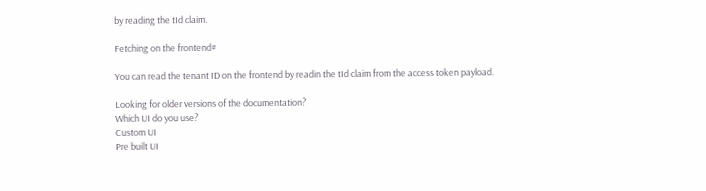by reading the tId claim.

Fetching on the frontend#

You can read the tenant ID on the frontend by readin the tId claim from the access token payload.

Looking for older versions of the documentation?
Which UI do you use?
Custom UI
Pre built UI